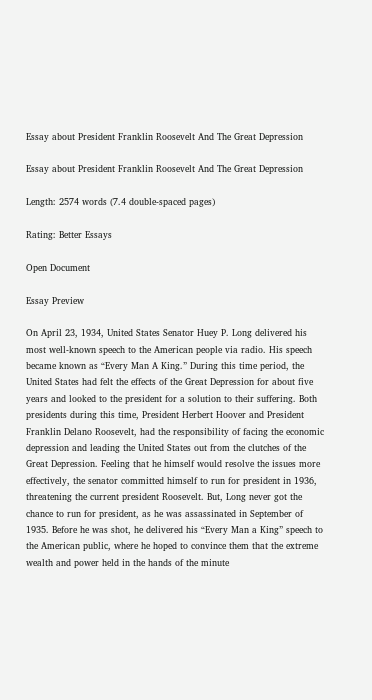Essay about President Franklin Roosevelt And The Great Depression

Essay about President Franklin Roosevelt And The Great Depression

Length: 2574 words (7.4 double-spaced pages)

Rating: Better Essays

Open Document

Essay Preview

On April 23, 1934, United States Senator Huey P. Long delivered his most well-known speech to the American people via radio. His speech became known as “Every Man A King.” During this time period, the United States had felt the effects of the Great Depression for about five years and looked to the president for a solution to their suffering. Both presidents during this time, President Herbert Hoover and President Franklin Delano Roosevelt, had the responsibility of facing the economic depression and leading the United States out from the clutches of the Great Depression. Feeling that he himself would resolve the issues more effectively, the senator committed himself to run for president in 1936, threatening the current president Roosevelt. But, Long never got the chance to run for president, as he was assassinated in September of 1935. Before he was shot, he delivered his “Every Man a King” speech to the American public, where he hoped to convince them that the extreme wealth and power held in the hands of the minute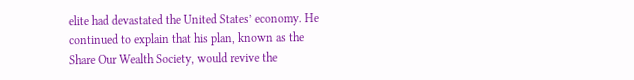elite had devastated the United States’ economy. He continued to explain that his plan, known as the Share Our Wealth Society, would revive the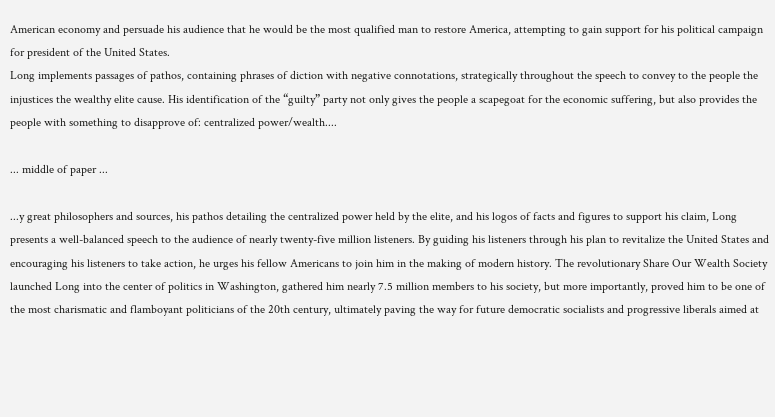American economy and persuade his audience that he would be the most qualified man to restore America, attempting to gain support for his political campaign for president of the United States.
Long implements passages of pathos, containing phrases of diction with negative connotations, strategically throughout the speech to convey to the people the injustices the wealthy elite cause. His identification of the “guilty” party not only gives the people a scapegoat for the economic suffering, but also provides the people with something to disapprove of: centralized power/wealth....

... middle of paper ...

...y great philosophers and sources, his pathos detailing the centralized power held by the elite, and his logos of facts and figures to support his claim, Long presents a well-balanced speech to the audience of nearly twenty-five million listeners. By guiding his listeners through his plan to revitalize the United States and encouraging his listeners to take action, he urges his fellow Americans to join him in the making of modern history. The revolutionary Share Our Wealth Society launched Long into the center of politics in Washington, gathered him nearly 7.5 million members to his society, but more importantly, proved him to be one of the most charismatic and flamboyant politicians of the 20th century, ultimately paving the way for future democratic socialists and progressive liberals aimed at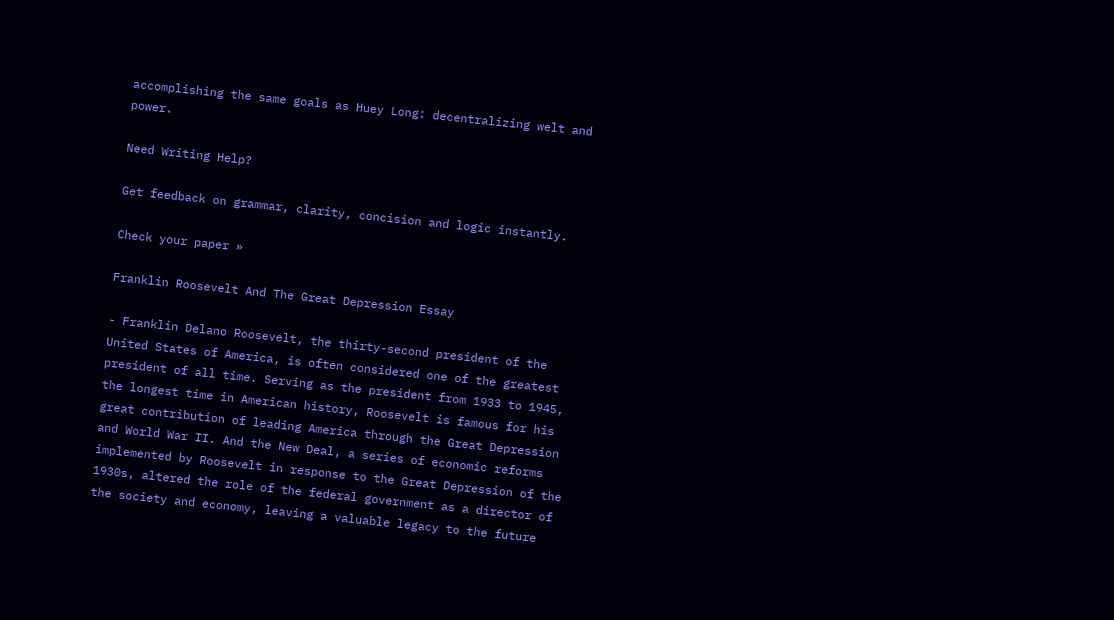accomplishing the same goals as Huey Long: decentralizing welt and power.

Need Writing Help?

Get feedback on grammar, clarity, concision and logic instantly.

Check your paper »

Franklin Roosevelt And The Great Depression Essay

- Franklin Delano Roosevelt, the thirty-second president of the United States of America, is often considered one of the greatest president of all time. Serving as the president from 1933 to 1945, the longest time in American history, Roosevelt is famous for his great contribution of leading America through the Great Depression and World War II. And the New Deal, a series of economic reforms implemented by Roosevelt in response to the Great Depression of the 1930s, altered the role of the federal government as a director of the society and economy, leaving a valuable legacy to the future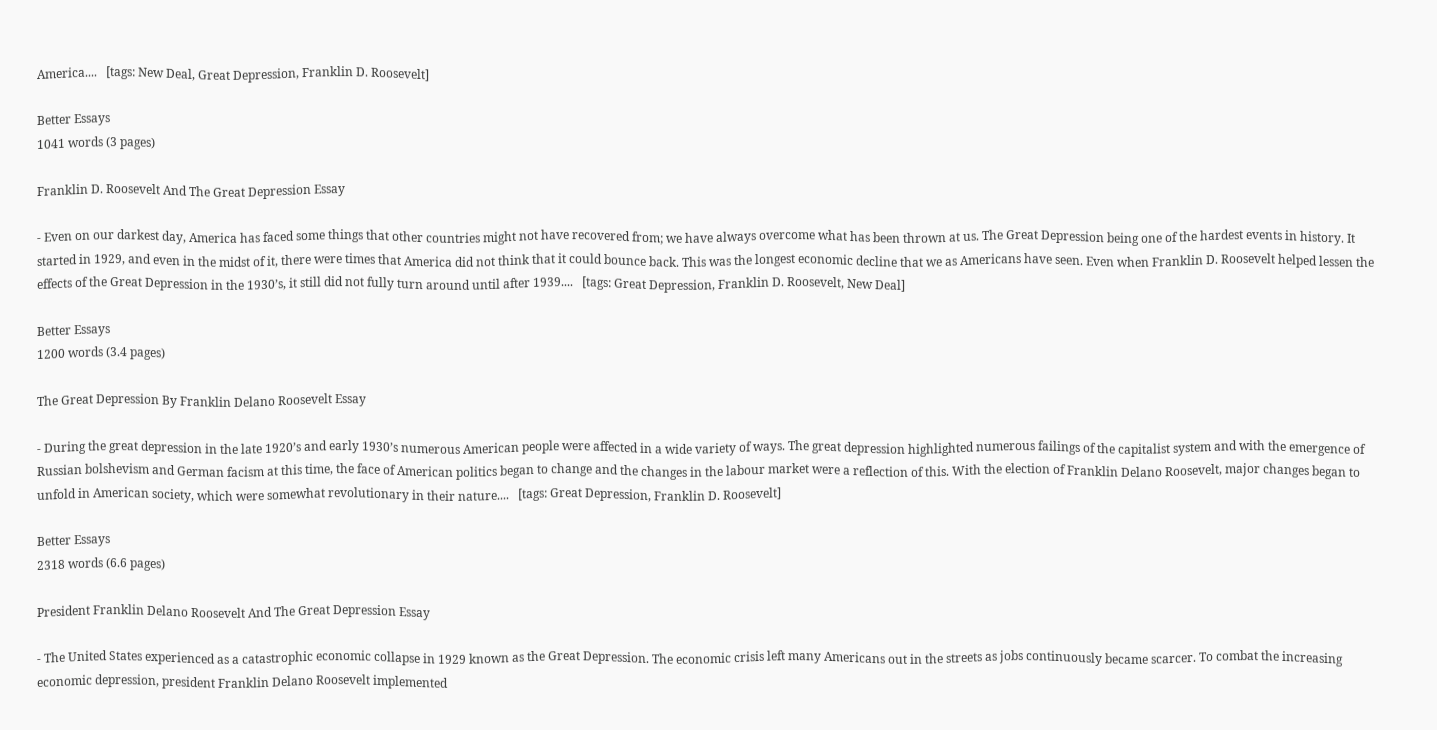America....   [tags: New Deal, Great Depression, Franklin D. Roosevelt]

Better Essays
1041 words (3 pages)

Franklin D. Roosevelt And The Great Depression Essay

- Even on our darkest day, America has faced some things that other countries might not have recovered from; we have always overcome what has been thrown at us. The Great Depression being one of the hardest events in history. It started in 1929, and even in the midst of it, there were times that America did not think that it could bounce back. This was the longest economic decline that we as Americans have seen. Even when Franklin D. Roosevelt helped lessen the effects of the Great Depression in the 1930’s, it still did not fully turn around until after 1939....   [tags: Great Depression, Franklin D. Roosevelt, New Deal]

Better Essays
1200 words (3.4 pages)

The Great Depression By Franklin Delano Roosevelt Essay

- During the great depression in the late 1920’s and early 1930’s numerous American people were affected in a wide variety of ways. The great depression highlighted numerous failings of the capitalist system and with the emergence of Russian bolshevism and German facism at this time, the face of American politics began to change and the changes in the labour market were a reflection of this. With the election of Franklin Delano Roosevelt, major changes began to unfold in American society, which were somewhat revolutionary in their nature....   [tags: Great Depression, Franklin D. Roosevelt]

Better Essays
2318 words (6.6 pages)

President Franklin Delano Roosevelt And The Great Depression Essay

- The United States experienced as a catastrophic economic collapse in 1929 known as the Great Depression. The economic crisis left many Americans out in the streets as jobs continuously became scarcer. To combat the increasing economic depression, president Franklin Delano Roosevelt implemented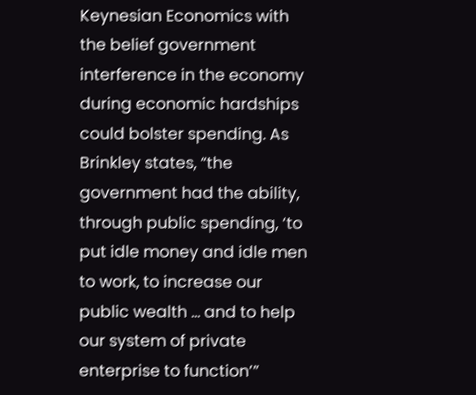Keynesian Economics with the belief government interference in the economy during economic hardships could bolster spending. As Brinkley states, “the government had the ability, through public spending, ‘to put idle money and idle men to work, to increase our public wealth … and to help our system of private enterprise to function’”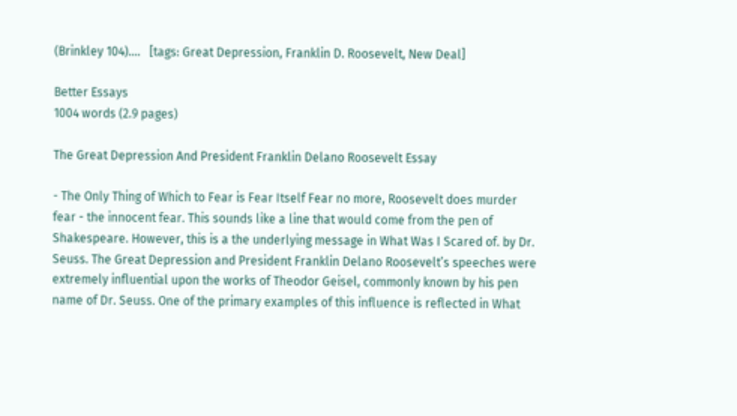(Brinkley 104)....   [tags: Great Depression, Franklin D. Roosevelt, New Deal]

Better Essays
1004 words (2.9 pages)

The Great Depression And President Franklin Delano Roosevelt Essay

- The Only Thing of Which to Fear is Fear Itself Fear no more, Roosevelt does murder fear - the innocent fear. This sounds like a line that would come from the pen of Shakespeare. However, this is a the underlying message in What Was I Scared of. by Dr. Seuss. The Great Depression and President Franklin Delano Roosevelt’s speeches were extremely influential upon the works of Theodor Geisel, commonly known by his pen name of Dr. Seuss. One of the primary examples of this influence is reflected in What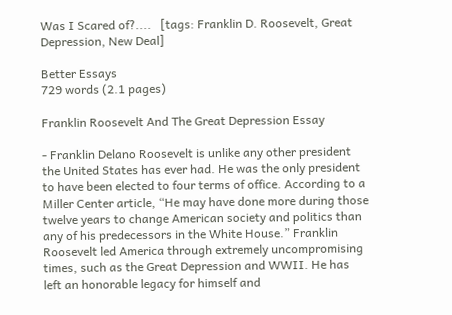Was I Scared of?....   [tags: Franklin D. Roosevelt, Great Depression, New Deal]

Better Essays
729 words (2.1 pages)

Franklin Roosevelt And The Great Depression Essay

- Franklin Delano Roosevelt is unlike any other president the United States has ever had. He was the only president to have been elected to four terms of office. According to a Miller Center article, “He may have done more during those twelve years to change American society and politics than any of his predecessors in the White House.” Franklin Roosevelt led America through extremely uncompromising times, such as the Great Depression and WWII. He has left an honorable legacy for himself and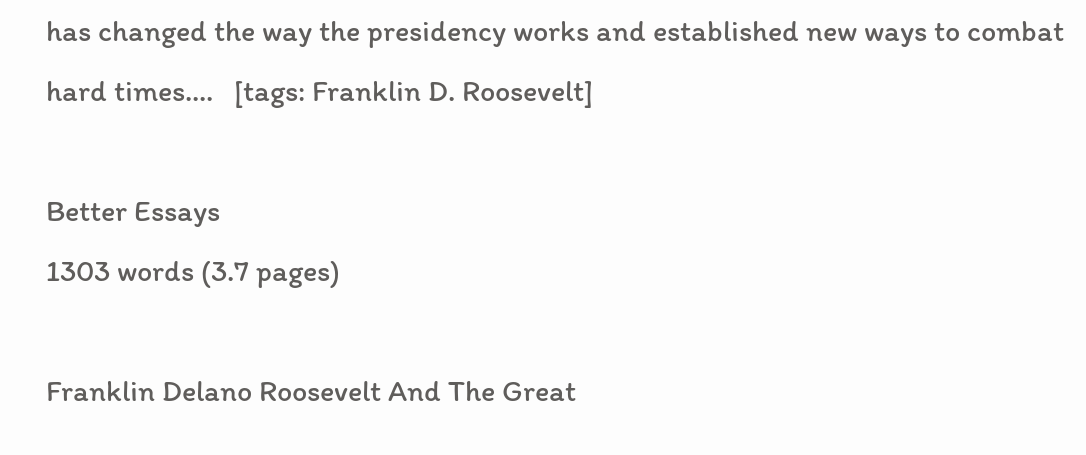has changed the way the presidency works and established new ways to combat hard times....   [tags: Franklin D. Roosevelt]

Better Essays
1303 words (3.7 pages)

Franklin Delano Roosevelt And The Great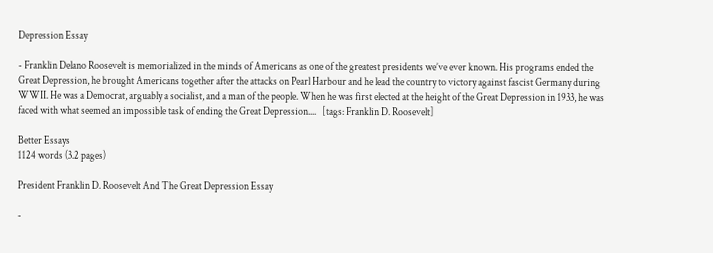Depression Essay

- Franklin Delano Roosevelt is memorialized in the minds of Americans as one of the greatest presidents we’ve ever known. His programs ended the Great Depression, he brought Americans together after the attacks on Pearl Harbour and he lead the country to victory against fascist Germany during WWII. He was a Democrat, arguably a socialist, and a man of the people. When he was first elected at the height of the Great Depression in 1933, he was faced with what seemed an impossible task of ending the Great Depression....   [tags: Franklin D. Roosevelt]

Better Essays
1124 words (3.2 pages)

President Franklin D. Roosevelt And The Great Depression Essay

-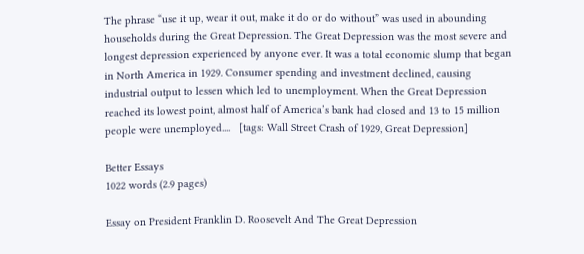The phrase “use it up, wear it out, make it do or do without” was used in abounding households during the Great Depression. The Great Depression was the most severe and longest depression experienced by anyone ever. It was a total economic slump that began in North America in 1929. Consumer spending and investment declined, causing industrial output to lessen which led to unemployment. When the Great Depression reached its lowest point, almost half of America’s bank had closed and 13 to 15 million people were unemployed....   [tags: Wall Street Crash of 1929, Great Depression]

Better Essays
1022 words (2.9 pages)

Essay on President Franklin D. Roosevelt And The Great Depression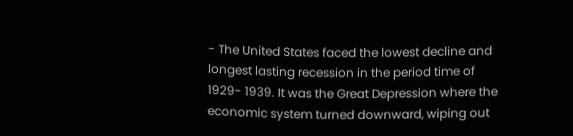- The United States faced the lowest decline and longest lasting recession in the period time of 1929- 1939. It was the Great Depression where the economic system turned downward, wiping out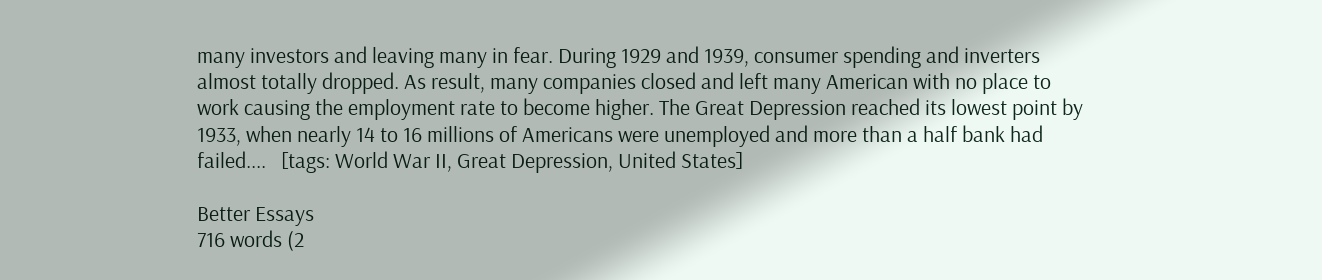many investors and leaving many in fear. During 1929 and 1939, consumer spending and inverters almost totally dropped. As result, many companies closed and left many American with no place to work causing the employment rate to become higher. The Great Depression reached its lowest point by 1933, when nearly 14 to 16 millions of Americans were unemployed and more than a half bank had failed....   [tags: World War II, Great Depression, United States]

Better Essays
716 words (2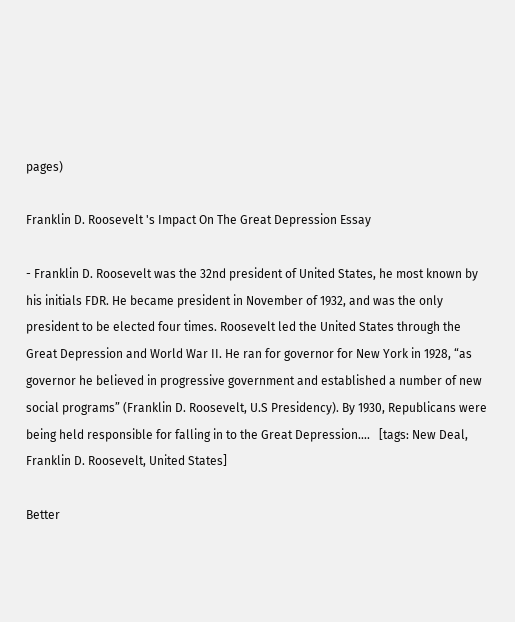pages)

Franklin D. Roosevelt 's Impact On The Great Depression Essay

- Franklin D. Roosevelt was the 32nd president of United States, he most known by his initials FDR. He became president in November of 1932, and was the only president to be elected four times. Roosevelt led the United States through the Great Depression and World War II. He ran for governor for New York in 1928, “as governor he believed in progressive government and established a number of new social programs” (Franklin D. Roosevelt, U.S Presidency). By 1930, Republicans were being held responsible for falling in to the Great Depression....   [tags: New Deal, Franklin D. Roosevelt, United States]

Better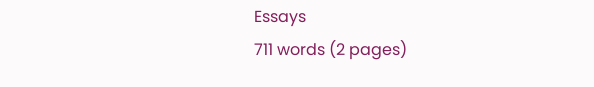Essays
711 words (2 pages)